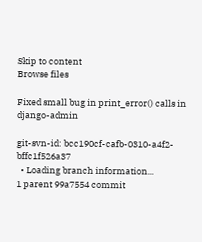Skip to content
Browse files

Fixed small bug in print_error() calls in django-admin

git-svn-id: bcc190cf-cafb-0310-a4f2-bffc1f526a37
  • Loading branch information...
1 parent 99a7554 commit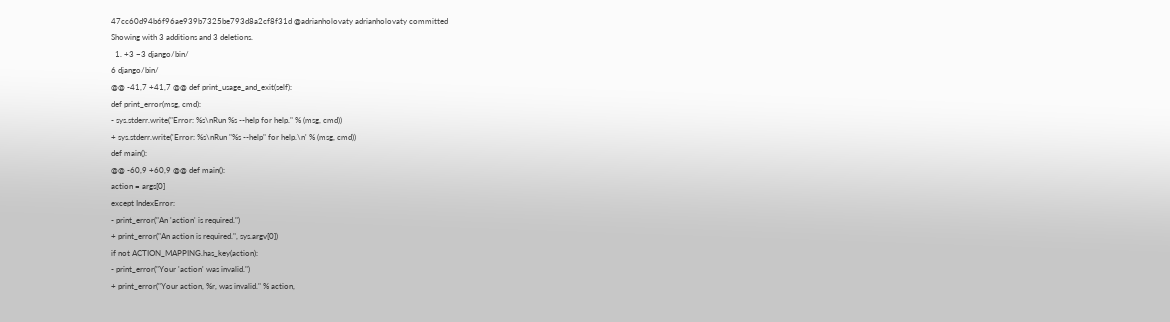47cc60d94b6f96ae939b7325be793d8a2cf8f31d @adrianholovaty adrianholovaty committed
Showing with 3 additions and 3 deletions.
  1. +3 −3 django/bin/
6 django/bin/
@@ -41,7 +41,7 @@ def print_usage_and_exit(self):
def print_error(msg, cmd):
- sys.stderr.write("Error: %s\nRun %s --help for help." % (msg, cmd))
+ sys.stderr.write('Error: %s\nRun "%s --help" for help.\n' % (msg, cmd))
def main():
@@ -60,9 +60,9 @@ def main():
action = args[0]
except IndexError:
- print_error("An 'action' is required.")
+ print_error("An action is required.", sys.argv[0])
if not ACTION_MAPPING.has_key(action):
- print_error("Your 'action' was invalid.")
+ print_error("Your action, %r, was invalid." % action,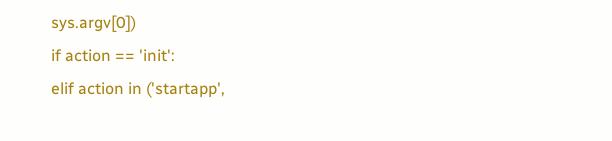sys.argv[0])
if action == 'init':
elif action in ('startapp',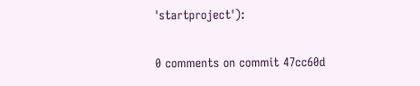'startproject'):

0 comments on commit 47cc60d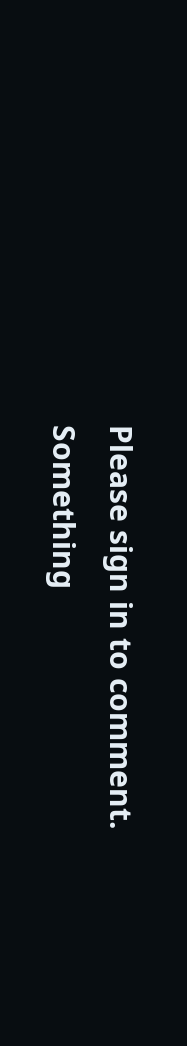Please sign in to comment.
Something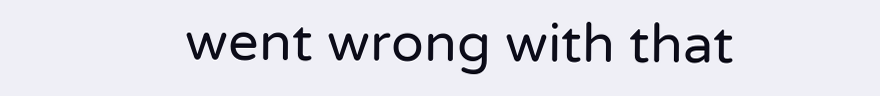went wrong with that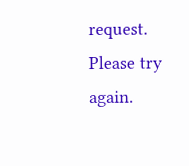request. Please try again.